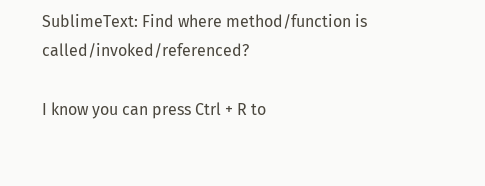SublimeText: Find where method/function is called/invoked/referenced?

I know you can press Ctrl + R to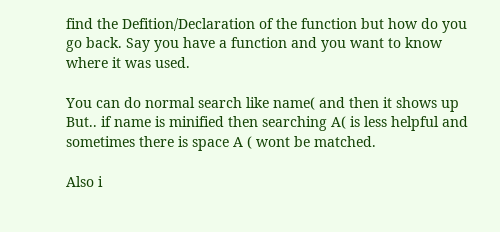find the Defition/Declaration of the function but how do you go back. Say you have a function and you want to know where it was used.

You can do normal search like name( and then it shows up But.. if name is minified then searching A( is less helpful and sometimes there is space A ( wont be matched.

Also i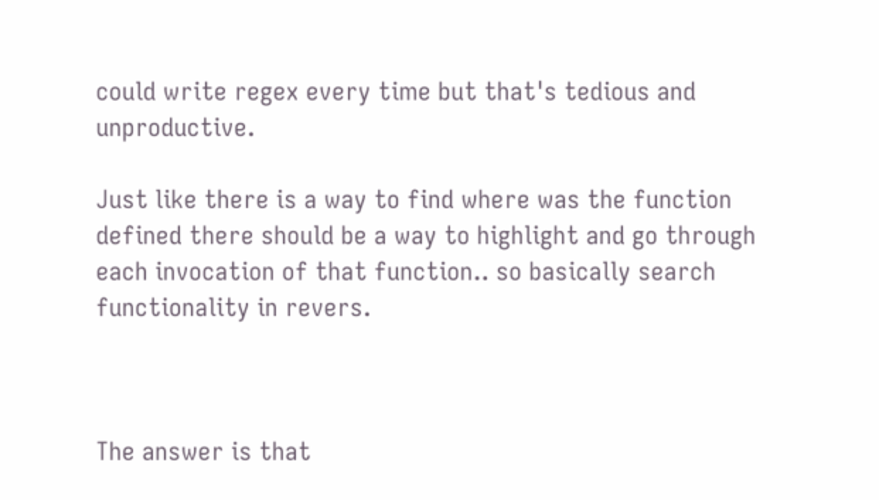could write regex every time but that's tedious and unproductive.

Just like there is a way to find where was the function defined there should be a way to highlight and go through each invocation of that function.. so basically search functionality in revers.



The answer is that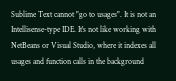Sublime Text cannot "go to usages". It is not an Intellisense-type IDE. It's not like working with NetBeans or Visual Studio, where it indexes all usages and function calls in the background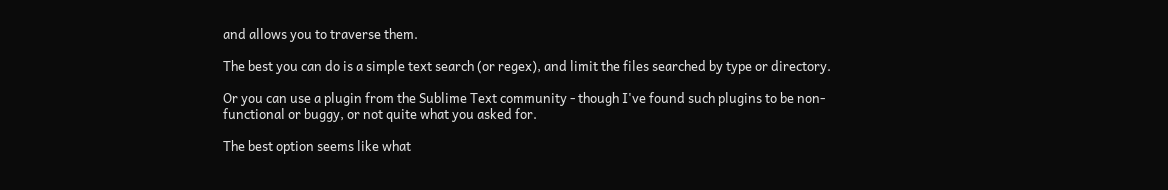and allows you to traverse them.

The best you can do is a simple text search (or regex), and limit the files searched by type or directory.

Or you can use a plugin from the Sublime Text community - though I've found such plugins to be non-functional or buggy, or not quite what you asked for.

The best option seems like what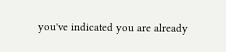you've indicated you are already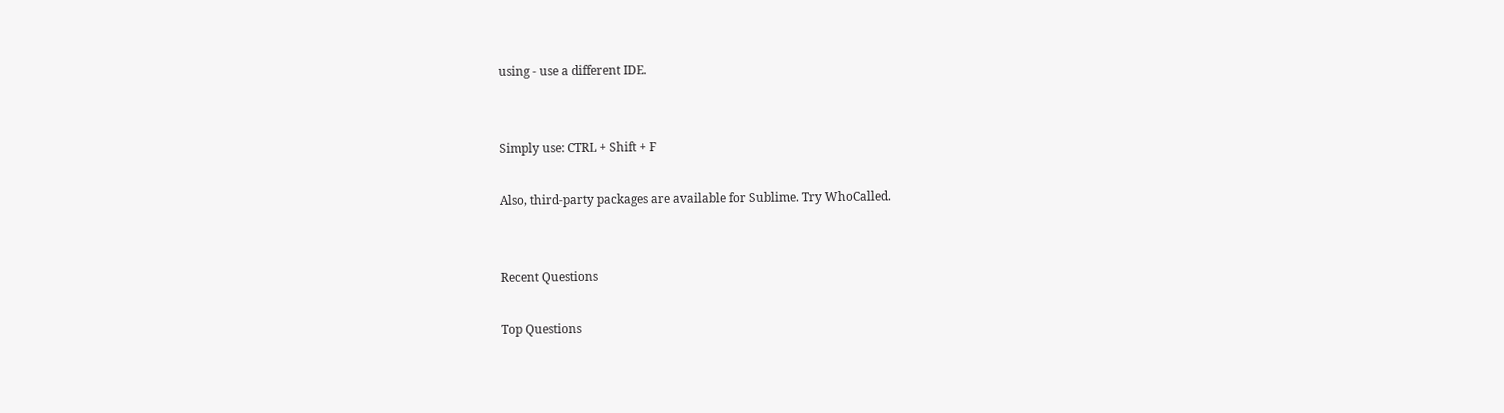using - use a different IDE.


Simply use: CTRL + Shift + F

Also, third-party packages are available for Sublime. Try WhoCalled.


Recent Questions

Top Questions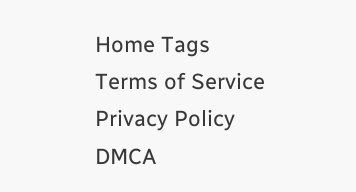Home Tags Terms of Service Privacy Policy DMCA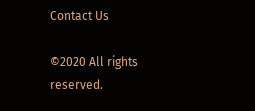Contact Us

©2020 All rights reserved.